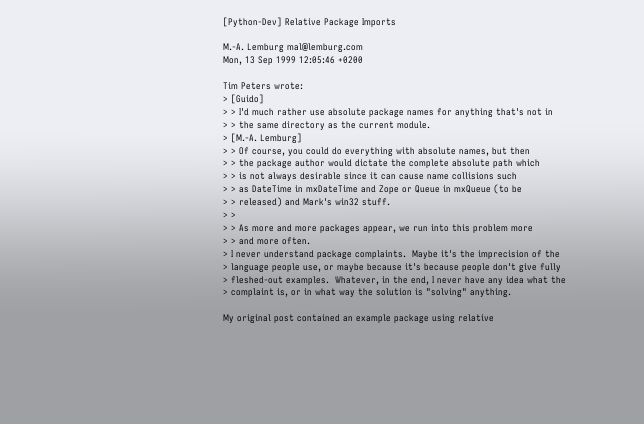[Python-Dev] Relative Package Imports

M.-A. Lemburg mal@lemburg.com
Mon, 13 Sep 1999 12:05:46 +0200

Tim Peters wrote:
> [Guido]
> > I'd much rather use absolute package names for anything that's not in
> > the same directory as the current module.
> [M.-A. Lemburg]
> > Of course, you could do everything with absolute names, but then
> > the package author would dictate the complete absolute path which
> > is not always desirable since it can cause name collisions such
> > as DateTime in mxDateTime and Zope or Queue in mxQueue (to be
> > released) and Mark's win32 stuff.
> >
> > As more and more packages appear, we run into this problem more
> > and more often.
> I never understand package complaints.  Maybe it's the imprecision of the
> language people use, or maybe because it's because people don't give fully
> fleshed-out examples.  Whatever, in the end, I never have any idea what the
> complaint is, or in what way the solution is "solving" anything.

My original post contained an example package using relative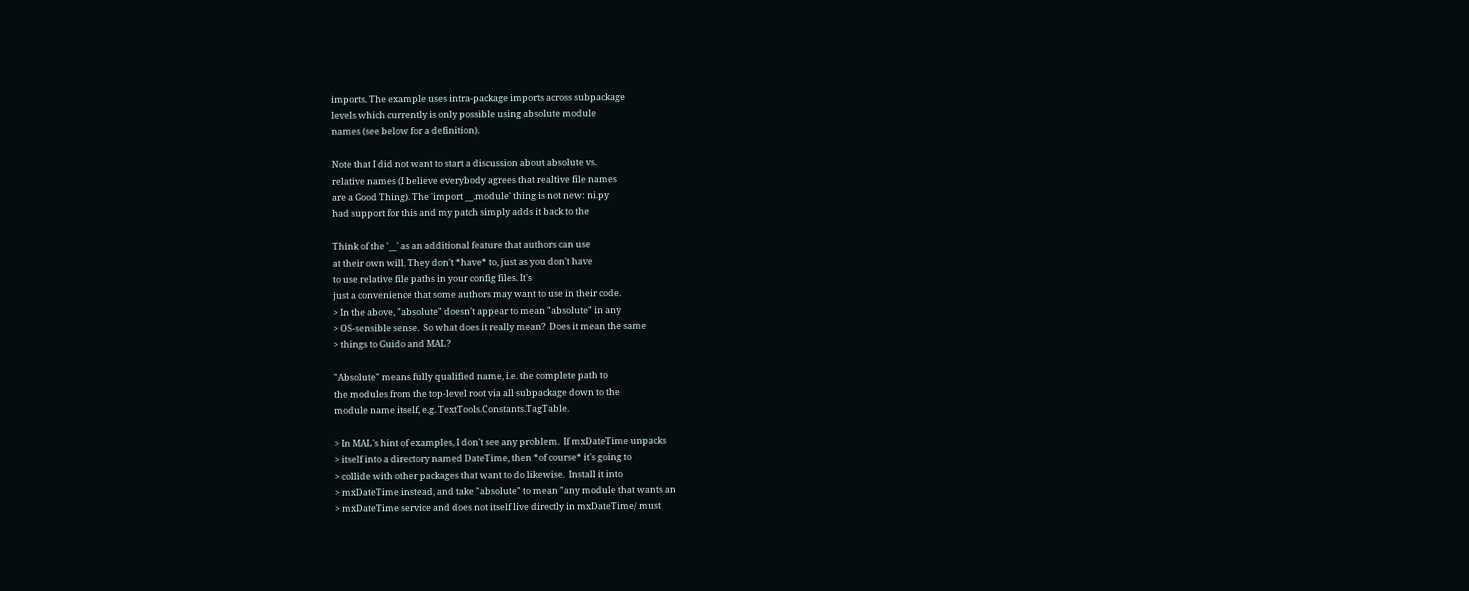imports. The example uses intra-package imports across subpackage
levels which currently is only possible using absolute module
names (see below for a definition).

Note that I did not want to start a discussion about absolute vs.
relative names (I believe everybody agrees that realtive file names
are a Good Thing). The 'import __.module' thing is not new: ni.py
had support for this and my patch simply adds it back to the

Think of the '__' as an additional feature that authors can use
at their own will. They don't *have* to, just as you don't have
to use relative file paths in your config files. It's
just a convenience that some authors may want to use in their code.
> In the above, "absolute" doesn't appear to mean "absolute" in any
> OS-sensible sense.  So what does it really mean?  Does it mean the same
> things to Guido and MAL?

"Absolute" means fully qualified name, i.e. the complete path to
the modules from the top-level root via all subpackage down to the
module name itself, e.g. TextTools.Constants.TagTable.

> In MAL's hint of examples, I don't see any problem.  If mxDateTime unpacks
> itself into a directory named DateTime, then *of course* it's going to
> collide with other packages that want to do likewise.  Install it into
> mxDateTime instead, and take "absolute" to mean "any module that wants an
> mxDateTime service and does not itself live directly in mxDateTime/ must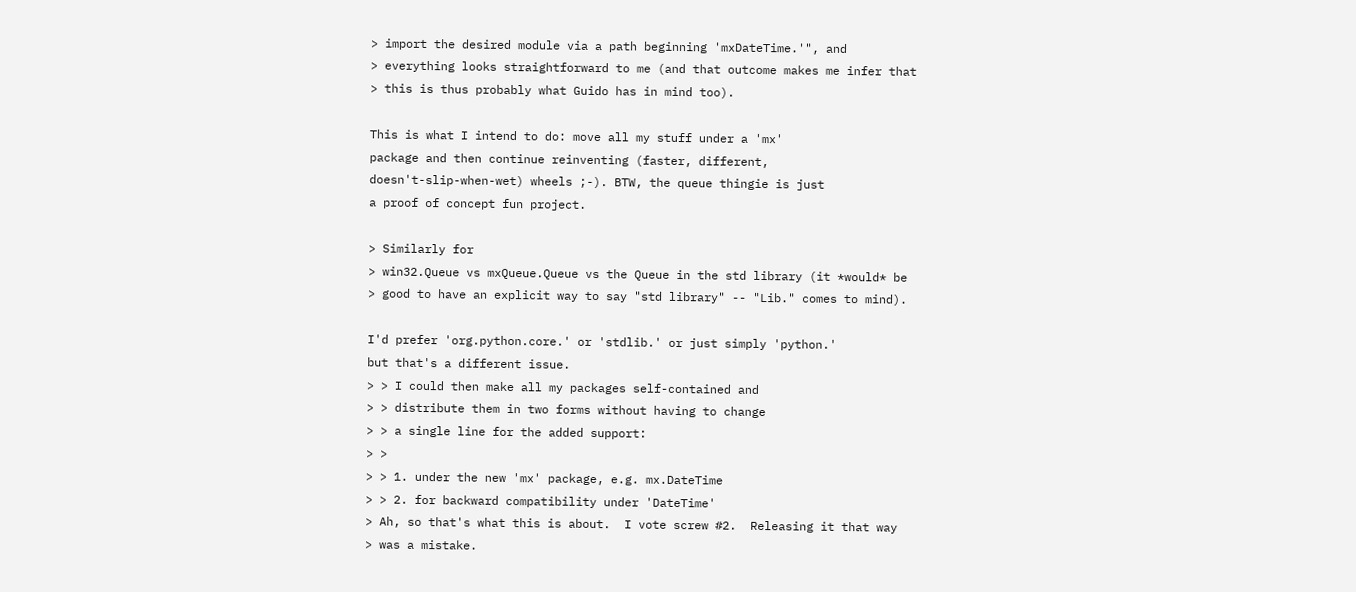> import the desired module via a path beginning 'mxDateTime.'", and
> everything looks straightforward to me (and that outcome makes me infer that
> this is thus probably what Guido has in mind too).

This is what I intend to do: move all my stuff under a 'mx'
package and then continue reinventing (faster, different,
doesn't-slip-when-wet) wheels ;-). BTW, the queue thingie is just
a proof of concept fun project.

> Similarly for
> win32.Queue vs mxQueue.Queue vs the Queue in the std library (it *would* be
> good to have an explicit way to say "std library" -- "Lib." comes to mind).

I'd prefer 'org.python.core.' or 'stdlib.' or just simply 'python.'
but that's a different issue.
> > I could then make all my packages self-contained and
> > distribute them in two forms without having to change
> > a single line for the added support:
> >
> > 1. under the new 'mx' package, e.g. mx.DateTime
> > 2. for backward compatibility under 'DateTime'
> Ah, so that's what this is about.  I vote screw #2.  Releasing it that way
> was a mistake.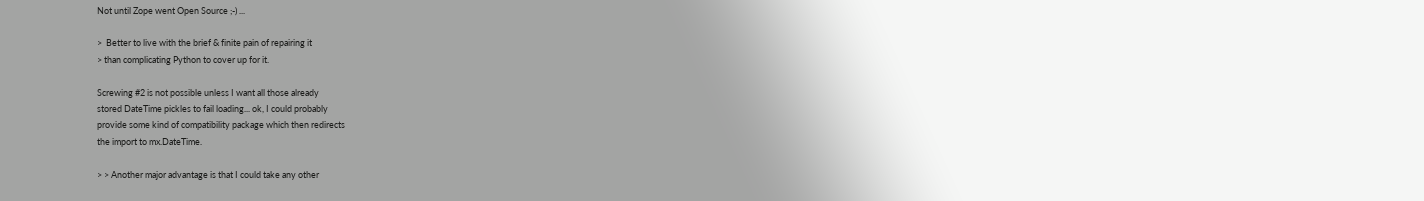Not until Zope went Open Source ;-) ...

>  Better to live with the brief & finite pain of repairing it
> than complicating Python to cover up for it.

Screwing #2 is not possible unless I want all those already
stored DateTime pickles to fail loading... ok, I could probably
provide some kind of compatibility package which then redirects
the import to mx.DateTime.

> > Another major advantage is that I could take any other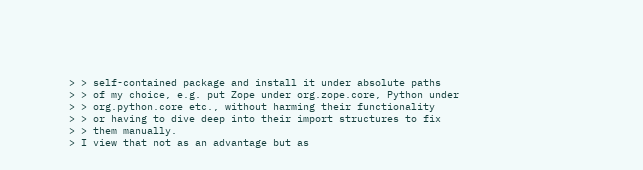> > self-contained package and install it under absolute paths
> > of my choice, e.g. put Zope under org.zope.core, Python under
> > org.python.core etc., without harming their functionality
> > or having to dive deep into their import structures to fix
> > them manually.
> I view that not as an advantage but as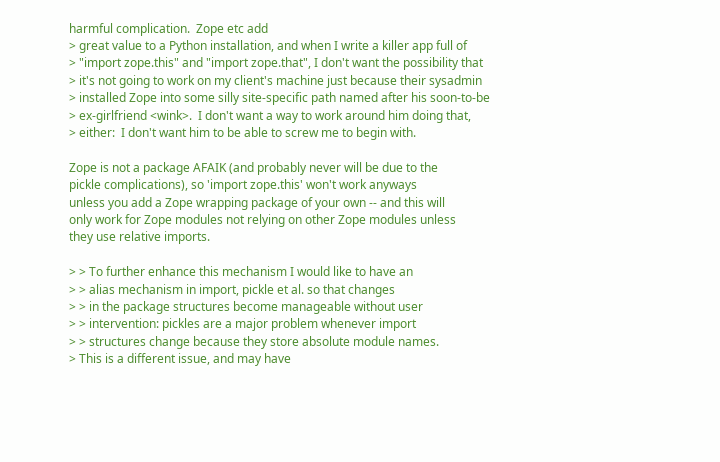harmful complication.  Zope etc add
> great value to a Python installation, and when I write a killer app full of
> "import zope.this" and "import zope.that", I don't want the possibility that
> it's not going to work on my client's machine just because their sysadmin
> installed Zope into some silly site-specific path named after his soon-to-be
> ex-girlfriend <wink>.  I don't want a way to work around him doing that,
> either:  I don't want him to be able to screw me to begin with.

Zope is not a package AFAIK (and probably never will be due to the
pickle complications), so 'import zope.this' won't work anyways
unless you add a Zope wrapping package of your own -- and this will
only work for Zope modules not relying on other Zope modules unless
they use relative imports.

> > To further enhance this mechanism I would like to have an
> > alias mechanism in import, pickle et al. so that changes
> > in the package structures become manageable without user
> > intervention: pickles are a major problem whenever import
> > structures change because they store absolute module names.
> This is a different issue, and may have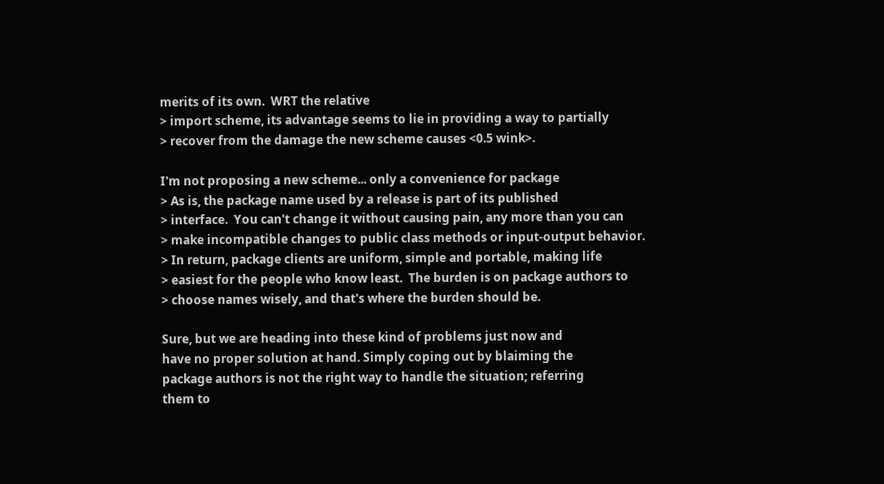merits of its own.  WRT the relative
> import scheme, its advantage seems to lie in providing a way to partially
> recover from the damage the new scheme causes <0.5 wink>.

I'm not proposing a new scheme... only a convenience for package
> As is, the package name used by a release is part of its published
> interface.  You can't change it without causing pain, any more than you can
> make incompatible changes to public class methods or input-output behavior.
> In return, package clients are uniform, simple and portable, making life
> easiest for the people who know least.  The burden is on package authors to
> choose names wisely, and that's where the burden should be.

Sure, but we are heading into these kind of problems just now and
have no proper solution at hand. Simply coping out by blaiming the
package authors is not the right way to handle the situation; referring
them to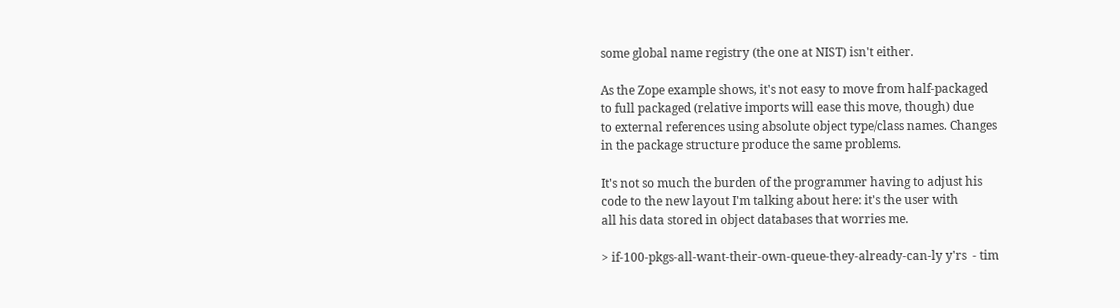some global name registry (the one at NIST) isn't either.

As the Zope example shows, it's not easy to move from half-packaged
to full packaged (relative imports will ease this move, though) due
to external references using absolute object type/class names. Changes
in the package structure produce the same problems.

It's not so much the burden of the programmer having to adjust his
code to the new layout I'm talking about here: it's the user with
all his data stored in object databases that worries me.

> if-100-pkgs-all-want-their-own-queue-they-already-can-ly y'rs  - tim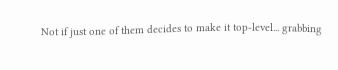Not if just one of them decides to make it top-level... grabbing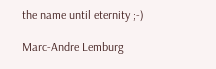the name until eternity ;-)

Marc-Andre Lemburg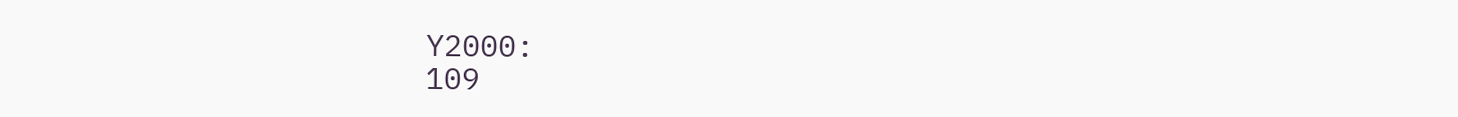Y2000:                                                   109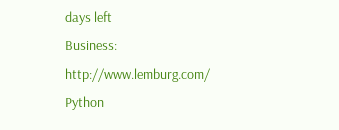days left
Business:                                      http://www.lemburg.com/
Python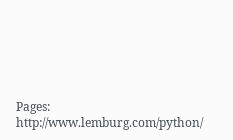Pages:                           http://www.lemburg.com/python/